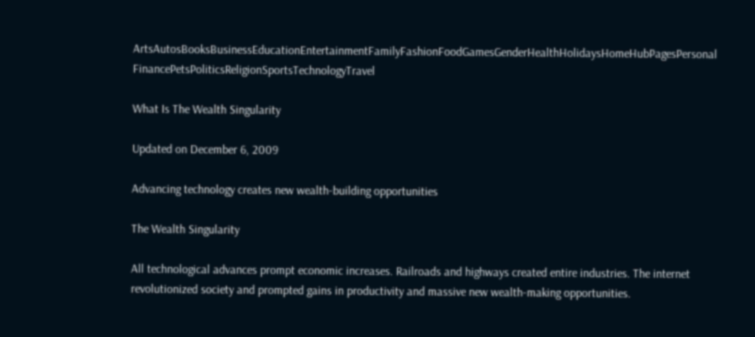ArtsAutosBooksBusinessEducationEntertainmentFamilyFashionFoodGamesGenderHealthHolidaysHomeHubPagesPersonal FinancePetsPoliticsReligionSportsTechnologyTravel

What Is The Wealth Singularity

Updated on December 6, 2009

Advancing technology creates new wealth-building opportunities

The Wealth Singularity

All technological advances prompt economic increases. Railroads and highways created entire industries. The internet revolutionized society and prompted gains in productivity and massive new wealth-making opportunities.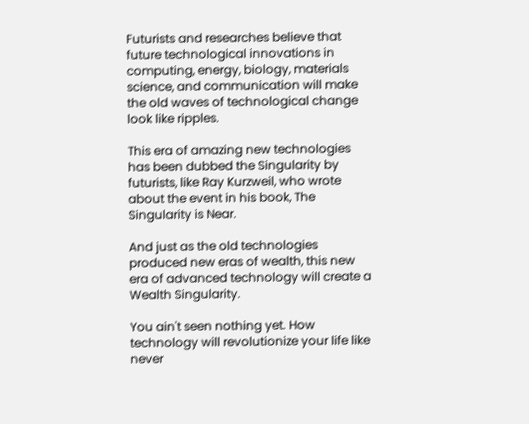Futurists and researches believe that future technological innovations in computing, energy, biology, materials science, and communication will make the old waves of technological change look like ripples.

This era of amazing new technologies has been dubbed the Singularity by futurists, like Ray Kurzweil, who wrote about the event in his book, The Singularity is Near.

And just as the old technologies produced new eras of wealth, this new era of advanced technology will create a Wealth Singularity.

You ain't seen nothing yet. How technology will revolutionize your life like never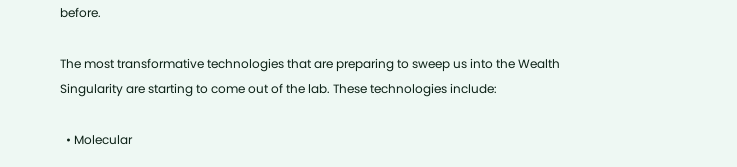before.

The most transformative technologies that are preparing to sweep us into the Wealth Singularity are starting to come out of the lab. These technologies include:

  • Molecular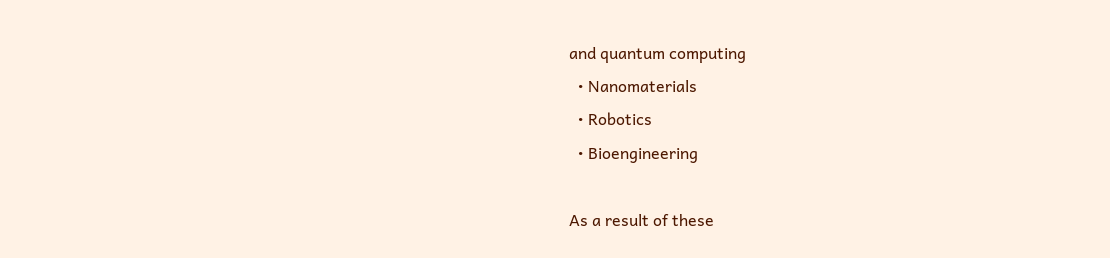and quantum computing
  • Nanomaterials
  • Robotics
  • Bioengineering

As a result of these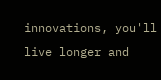innovations, you'll live longer and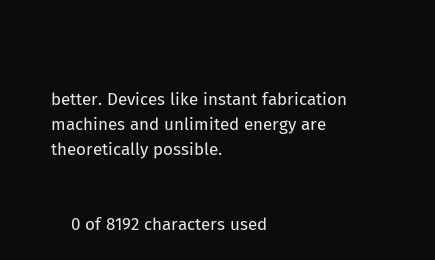better. Devices like instant fabrication machines and unlimited energy are theoretically possible.


    0 of 8192 characters used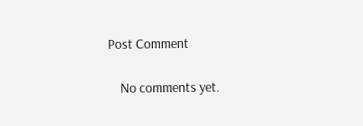Post Comment

    No comments yet.